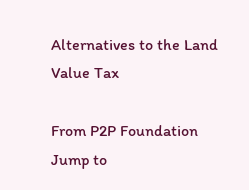Alternatives to the Land Value Tax

From P2P Foundation
Jump to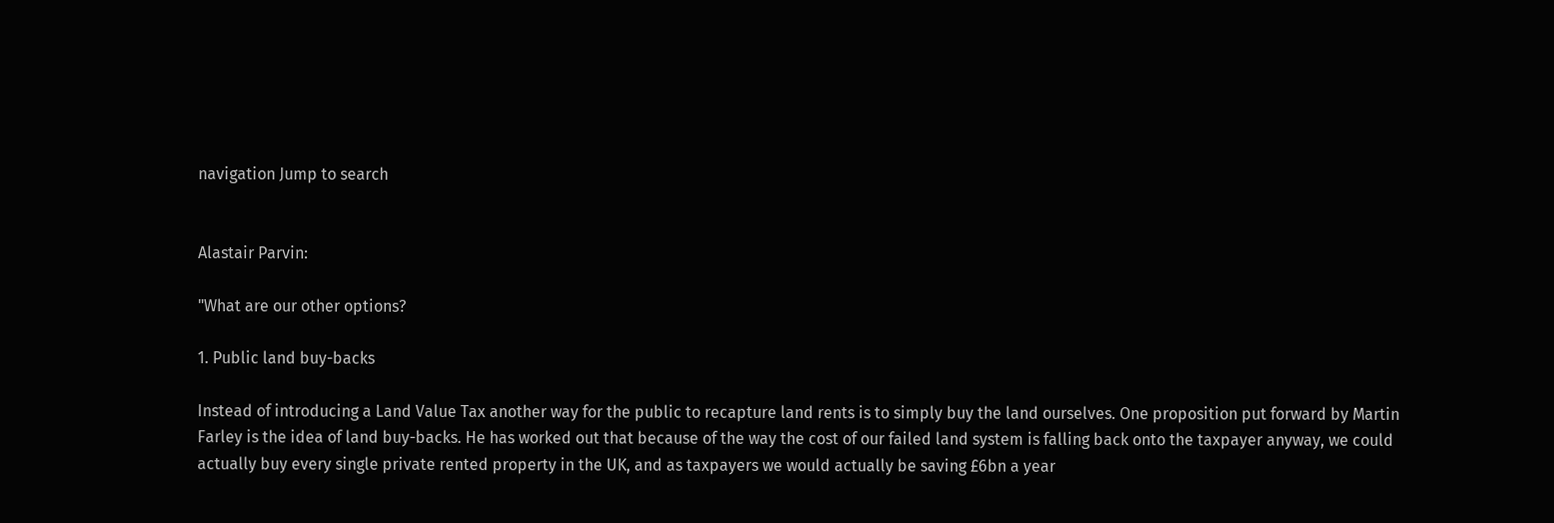navigation Jump to search


Alastair Parvin:

"What are our other options?

1. Public land buy-backs

Instead of introducing a Land Value Tax another way for the public to recapture land rents is to simply buy the land ourselves. One proposition put forward by Martin Farley is the idea of land buy-backs. He has worked out that because of the way the cost of our failed land system is falling back onto the taxpayer anyway, we could actually buy every single private rented property in the UK, and as taxpayers we would actually be saving £6bn a year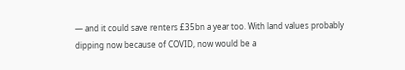— and it could save renters £35bn a year too. With land values probably dipping now because of COVID, now would be a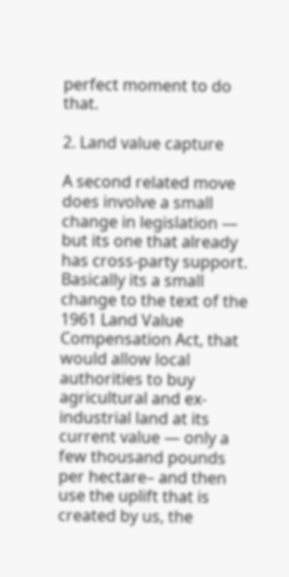perfect moment to do that.

2. Land value capture

A second related move does involve a small change in legislation — but its one that already has cross-party support. Basically its a small change to the text of the 1961 Land Value Compensation Act, that would allow local authorities to buy agricultural and ex-industrial land at its current value — only a few thousand pounds per hectare– and then use the uplift that is created by us, the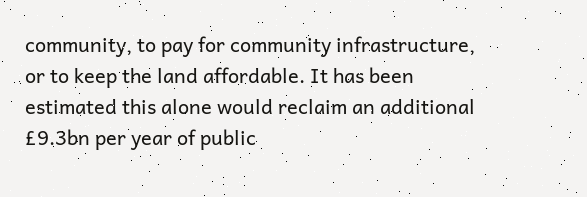community, to pay for community infrastructure, or to keep the land affordable. It has been estimated this alone would reclaim an additional £9.3bn per year of public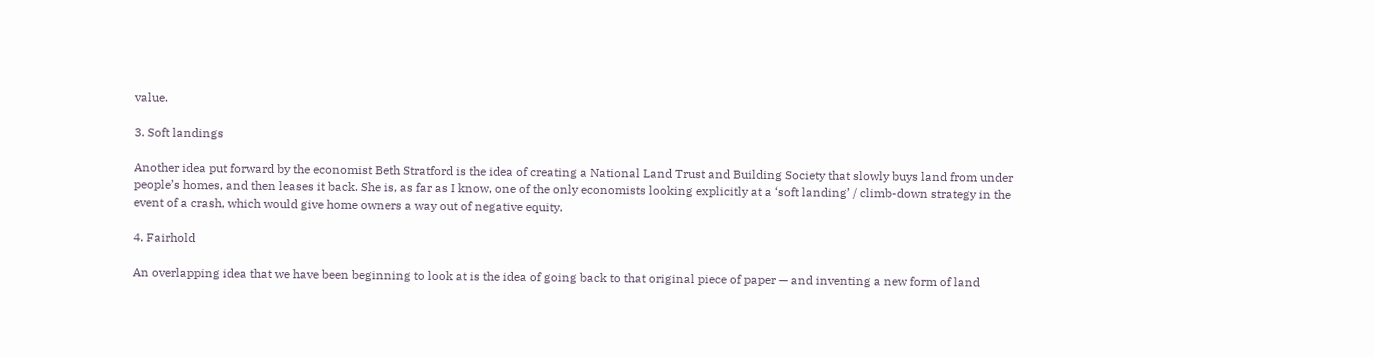value.

3. Soft landings

Another idea put forward by the economist Beth Stratford is the idea of creating a National Land Trust and Building Society that slowly buys land from under people’s homes, and then leases it back. She is, as far as I know, one of the only economists looking explicitly at a ‘soft landing’ / climb-down strategy in the event of a crash, which would give home owners a way out of negative equity.

4. Fairhold

An overlapping idea that we have been beginning to look at is the idea of going back to that original piece of paper — and inventing a new form of land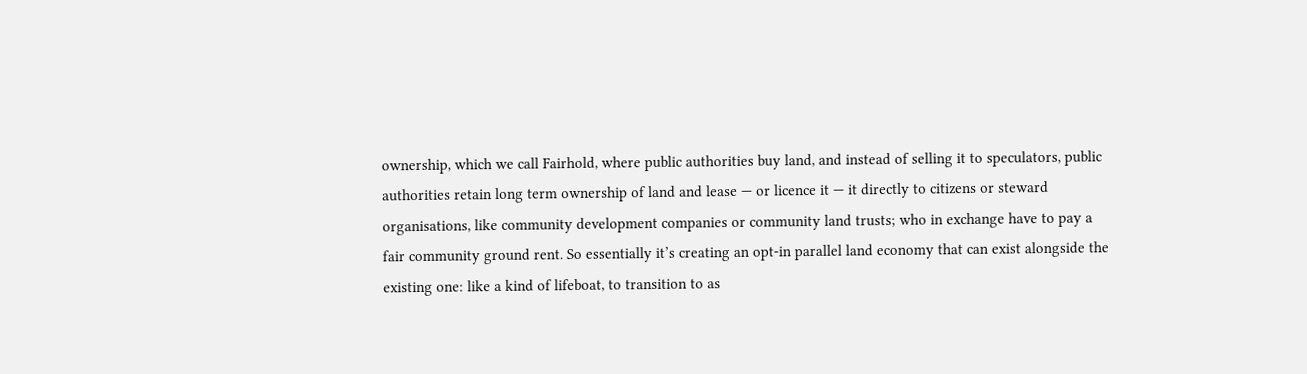ownership, which we call Fairhold, where public authorities buy land, and instead of selling it to speculators, public authorities retain long term ownership of land and lease — or licence it — it directly to citizens or steward organisations, like community development companies or community land trusts; who in exchange have to pay a fair community ground rent. So essentially it’s creating an opt-in parallel land economy that can exist alongside the existing one: like a kind of lifeboat, to transition to as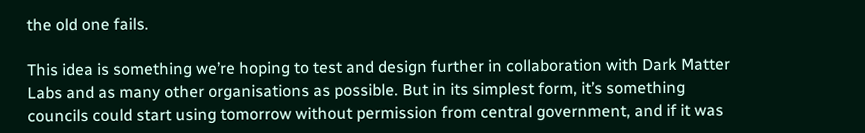the old one fails.

This idea is something we’re hoping to test and design further in collaboration with Dark Matter Labs and as many other organisations as possible. But in its simplest form, it’s something councils could start using tomorrow without permission from central government, and if it was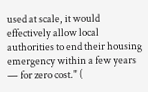used at scale, it would effectively allow local authorities to end their housing emergency within a few years — for zero cost." (